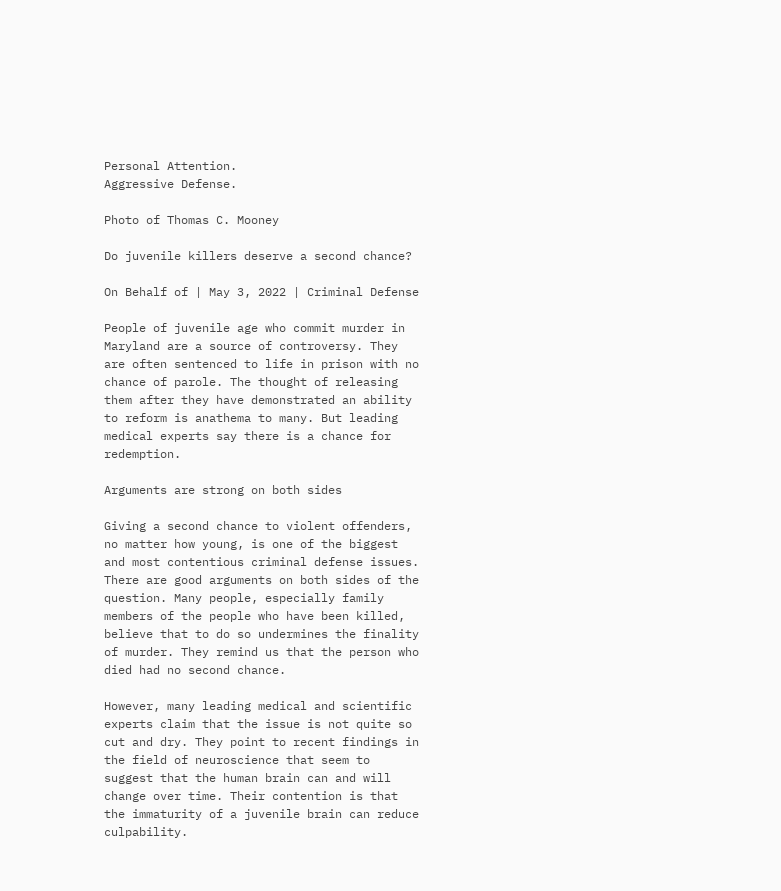Personal Attention.
Aggressive Defense.

Photo of Thomas C. Mooney

Do juvenile killers deserve a second chance?

On Behalf of | May 3, 2022 | Criminal Defense

People of juvenile age who commit murder in Maryland are a source of controversy. They are often sentenced to life in prison with no chance of parole. The thought of releasing them after they have demonstrated an ability to reform is anathema to many. But leading medical experts say there is a chance for redemption.

Arguments are strong on both sides

Giving a second chance to violent offenders, no matter how young, is one of the biggest and most contentious criminal defense issues. There are good arguments on both sides of the question. Many people, especially family members of the people who have been killed, believe that to do so undermines the finality of murder. They remind us that the person who died had no second chance.

However, many leading medical and scientific experts claim that the issue is not quite so cut and dry. They point to recent findings in the field of neuroscience that seem to suggest that the human brain can and will change over time. Their contention is that the immaturity of a juvenile brain can reduce culpability.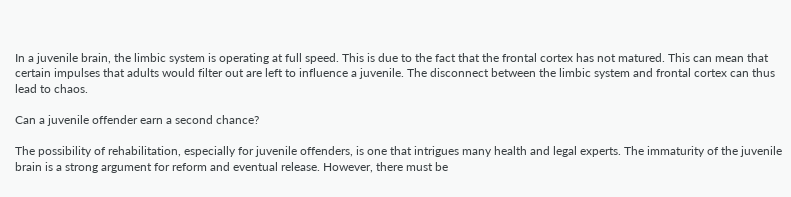In a juvenile brain, the limbic system is operating at full speed. This is due to the fact that the frontal cortex has not matured. This can mean that certain impulses that adults would filter out are left to influence a juvenile. The disconnect between the limbic system and frontal cortex can thus lead to chaos.

Can a juvenile offender earn a second chance?

The possibility of rehabilitation, especially for juvenile offenders, is one that intrigues many health and legal experts. The immaturity of the juvenile brain is a strong argument for reform and eventual release. However, there must be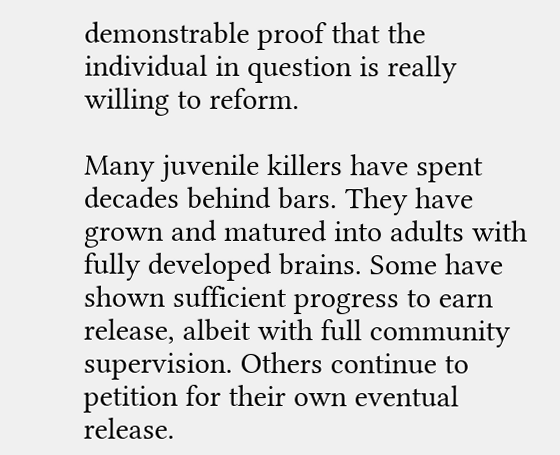demonstrable proof that the individual in question is really willing to reform.

Many juvenile killers have spent decades behind bars. They have grown and matured into adults with fully developed brains. Some have shown sufficient progress to earn release, albeit with full community supervision. Others continue to petition for their own eventual release.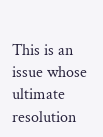This is an issue whose ultimate resolution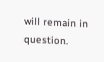will remain in question.